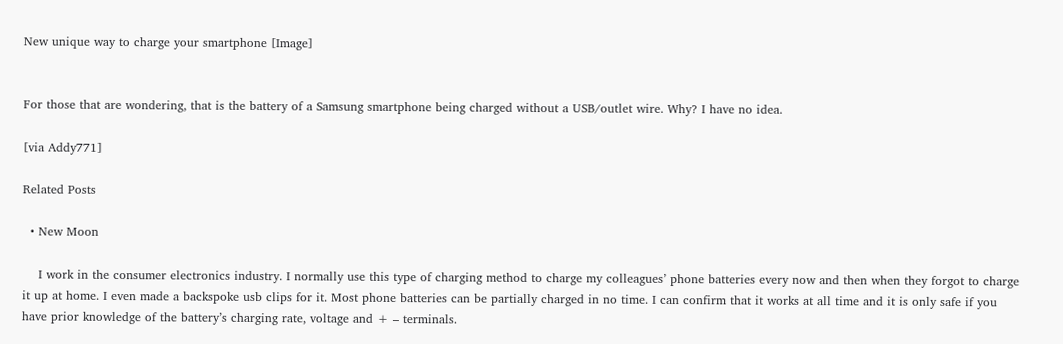New unique way to charge your smartphone [Image]


For those that are wondering, that is the battery of a Samsung smartphone being charged without a USB/outlet wire. Why? I have no idea.

[via Addy771]

Related Posts

  • New Moon

    I work in the consumer electronics industry. I normally use this type of charging method to charge my colleagues’ phone batteries every now and then when they forgot to charge it up at home. I even made a backspoke usb clips for it. Most phone batteries can be partially charged in no time. I can confirm that it works at all time and it is only safe if you have prior knowledge of the battery’s charging rate, voltage and + – terminals.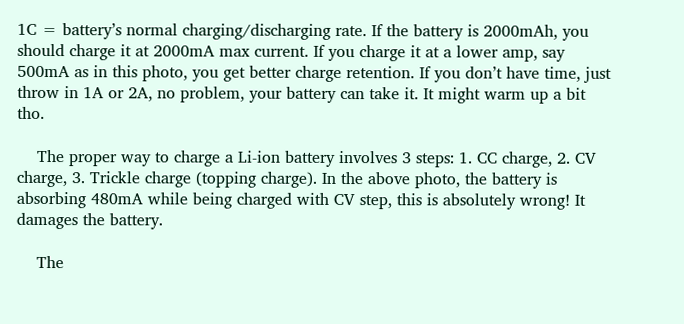1C = battery’s normal charging/discharging rate. If the battery is 2000mAh, you should charge it at 2000mA max current. If you charge it at a lower amp, say 500mA as in this photo, you get better charge retention. If you don’t have time, just throw in 1A or 2A, no problem, your battery can take it. It might warm up a bit tho.

    The proper way to charge a Li-ion battery involves 3 steps: 1. CC charge, 2. CV charge, 3. Trickle charge (topping charge). In the above photo, the battery is absorbing 480mA while being charged with CV step, this is absolutely wrong! It damages the battery.

    The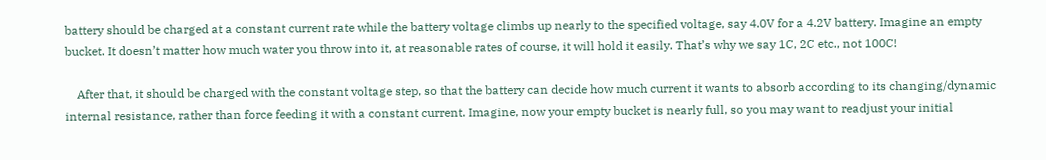battery should be charged at a constant current rate while the battery voltage climbs up nearly to the specified voltage, say 4.0V for a 4.2V battery. Imagine an empty bucket. It doesn’t matter how much water you throw into it, at reasonable rates of course, it will hold it easily. That’s why we say 1C, 2C etc., not 100C!

    After that, it should be charged with the constant voltage step, so that the battery can decide how much current it wants to absorb according to its changing/dynamic internal resistance, rather than force feeding it with a constant current. Imagine, now your empty bucket is nearly full, so you may want to readjust your initial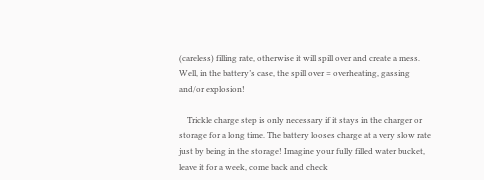(careless) filling rate, otherwise it will spill over and create a mess. Well, in the battery’s case, the spill over = overheating, gassing and/or explosion!

    Trickle charge step is only necessary if it stays in the charger or storage for a long time. The battery looses charge at a very slow rate just by being in the storage! Imagine your fully filled water bucket, leave it for a week, come back and check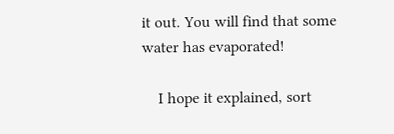it out. You will find that some water has evaporated!

    I hope it explained, sort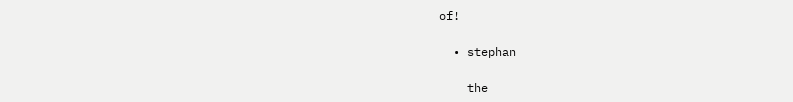of!

  • stephan

    the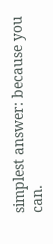simplest answer: because you can.